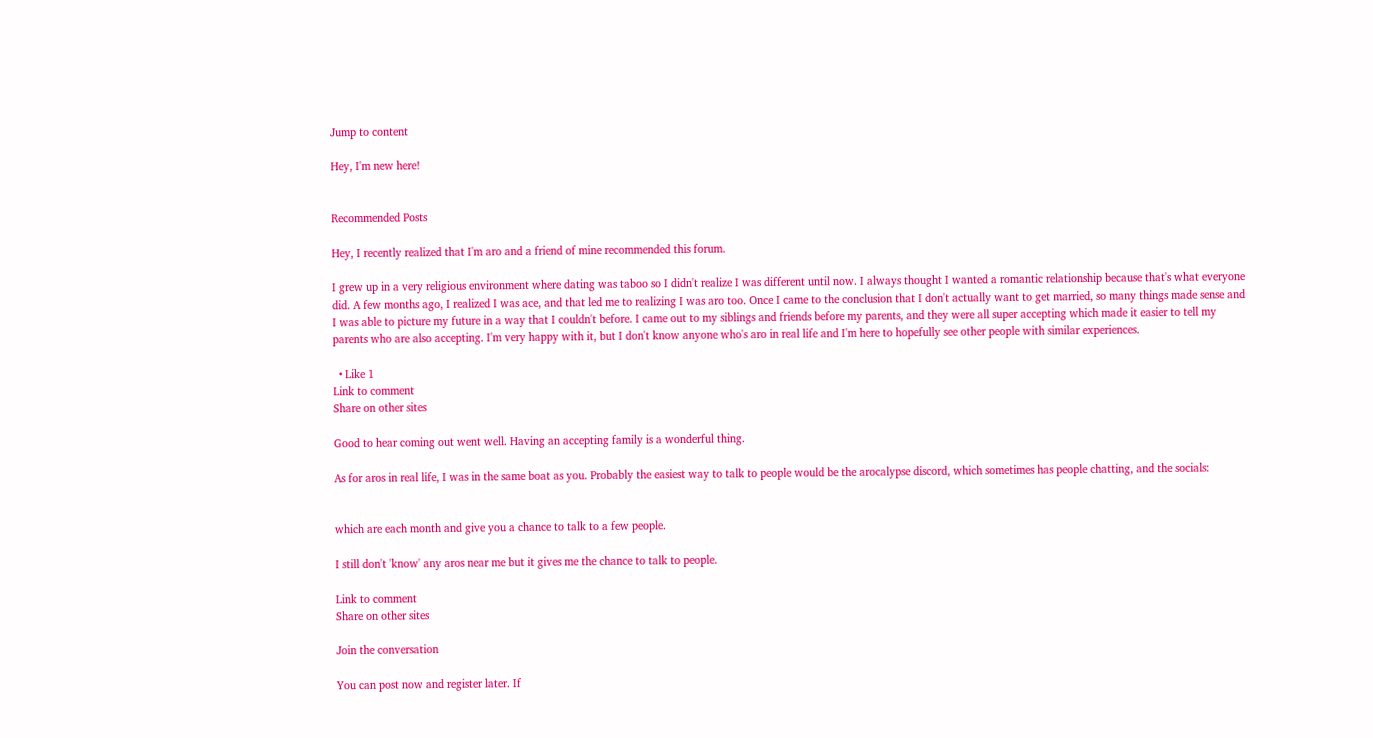Jump to content

Hey, I'm new here!


Recommended Posts

Hey, I recently realized that I'm aro and a friend of mine recommended this forum.

I grew up in a very religious environment where dating was taboo so I didn't realize I was different until now. I always thought I wanted a romantic relationship because that's what everyone did. A few months ago, I realized I was ace, and that led me to realizing I was aro too. Once I came to the conclusion that I don't actually want to get married, so many things made sense and I was able to picture my future in a way that I couldn't before. I came out to my siblings and friends before my parents, and they were all super accepting which made it easier to tell my parents who are also accepting. I'm very happy with it, but I don't know anyone who's aro in real life and I'm here to hopefully see other people with similar experiences.

  • Like 1
Link to comment
Share on other sites

Good to hear coming out went well. Having an accepting family is a wonderful thing.

As for aros in real life, I was in the same boat as you. Probably the easiest way to talk to people would be the arocalypse discord, which sometimes has people chatting, and the socials:


which are each month and give you a chance to talk to a few people.

I still don't 'know' any aros near me but it gives me the chance to talk to people.

Link to comment
Share on other sites

Join the conversation

You can post now and register later. If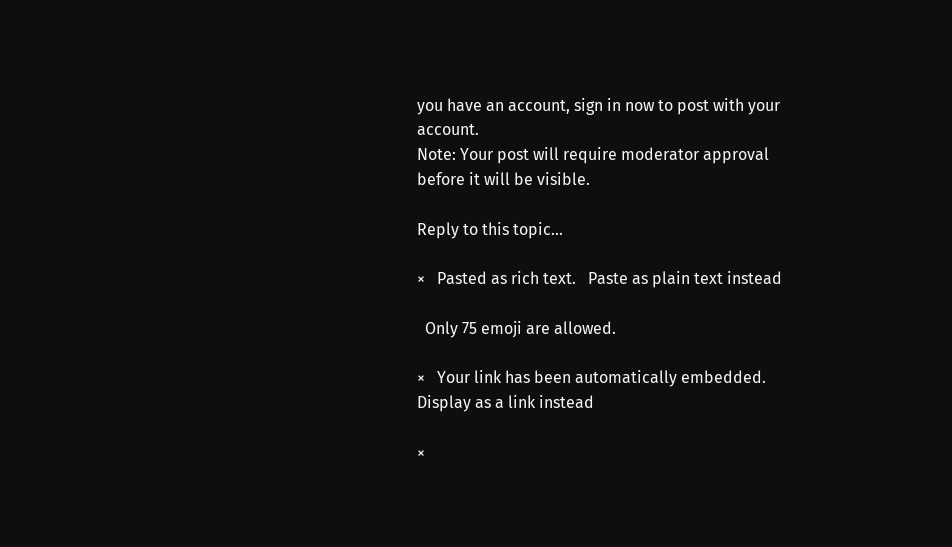you have an account, sign in now to post with your account.
Note: Your post will require moderator approval before it will be visible.

Reply to this topic...

×   Pasted as rich text.   Paste as plain text instead

  Only 75 emoji are allowed.

×   Your link has been automatically embedded.   Display as a link instead

×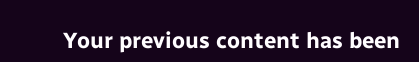Your previous content has been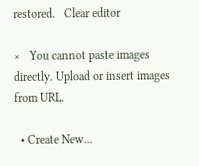restored.   Clear editor

×   You cannot paste images directly. Upload or insert images from URL.

  • Create New...